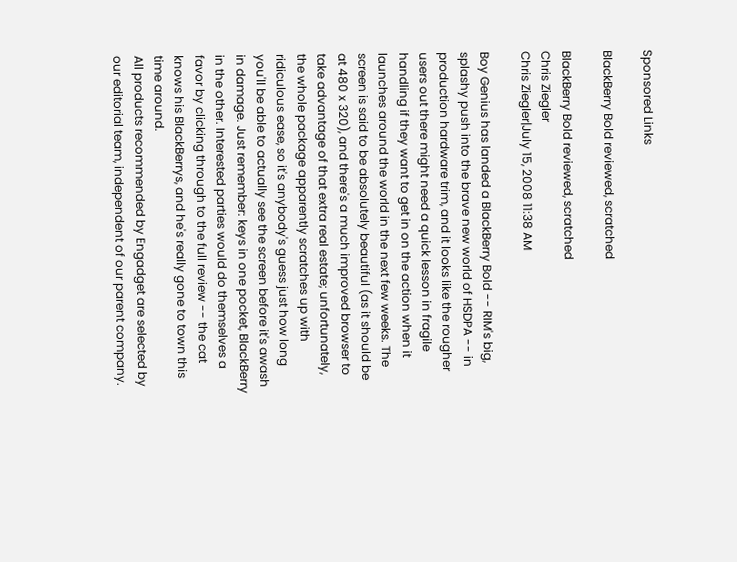Sponsored Links

BlackBerry Bold reviewed, scratched

BlackBerry Bold reviewed, scratched
Chris Ziegler
Chris Ziegler|July 15, 2008 11:38 AM

Boy Genius has landed a BlackBerry Bold -- RIM's big, splashy push into the brave new world of HSDPA -- in production hardware trim, and it looks like the rougher users out there might need a quick lesson in fragile handling if they want to get in on the action when it launches around the world in the next few weeks. The screen is said to be absolutely beautiful (as it should be at 480 x 320), and there's a much improved browser to take advantage of that extra real estate; unfortunately, the whole package apparently scratches up with ridiculous ease, so it's anybody's guess just how long you'll be able to actually see the screen before it's awash in damage. Just remember: keys in one pocket, BlackBerry in the other. Interested parties would do themselves a favor by clicking through to the full review -- the cat knows his BlackBerrys, and he's really gone to town this time around.
All products recommended by Engadget are selected by our editorial team, independent of our parent company.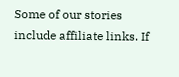Some of our stories include affiliate links. If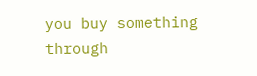you buy something through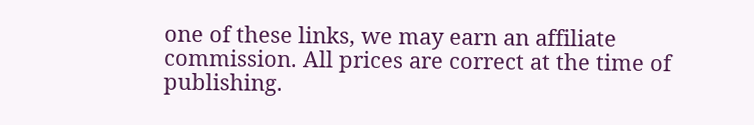one of these links, we may earn an affiliate commission. All prices are correct at the time of publishing.